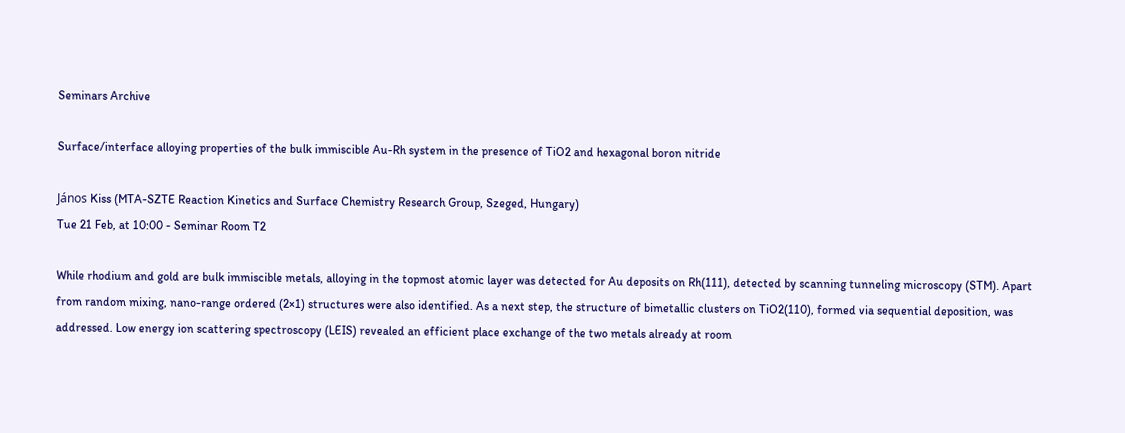Seminars Archive

Surface/interface alloying properties of the bulk immiscible Au-Rh system in the presence of TiO2 and hexagonal boron nitride

János Kiss (MTA-SZTE Reaction Kinetics and Surface Chemistry Research Group, Szeged, Hungary)
Tue 21 Feb, at 10:00 - Seminar Room T2

While rhodium and gold are bulk immiscible metals, alloying in the topmost atomic layer was detected for Au deposits on Rh(111), detected by scanning tunneling microscopy (STM). Apart from random mixing, nano-range ordered (2×1) structures were also identified. As a next step, the structure of bimetallic clusters on TiO2(110), formed via sequential deposition, was addressed. Low energy ion scattering spectroscopy (LEIS) revealed an efficient place exchange of the two metals already at room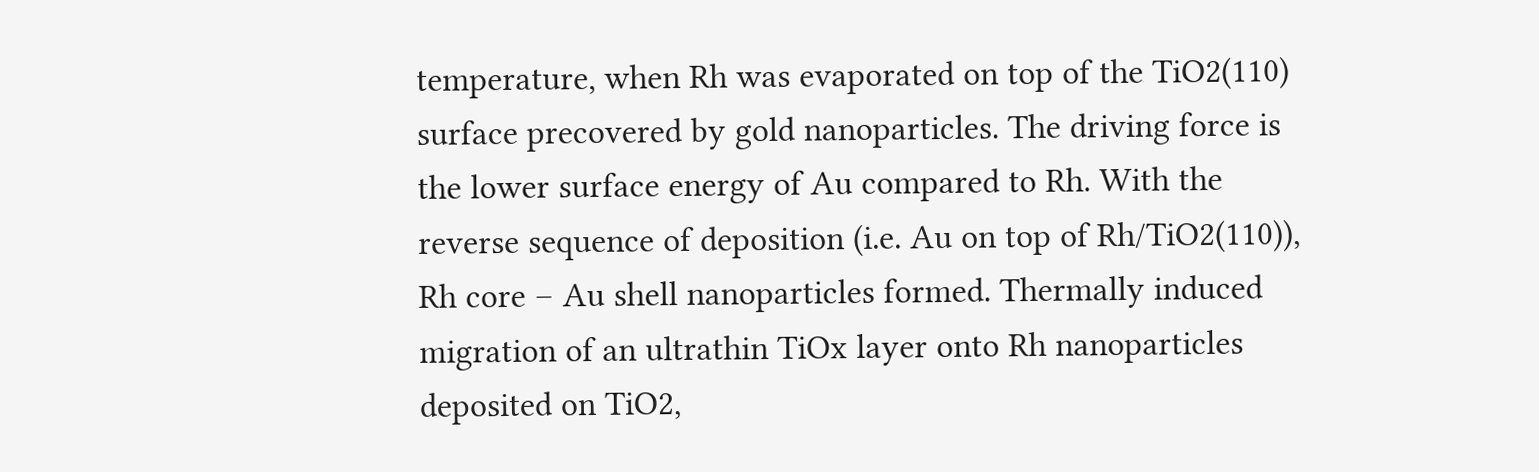temperature, when Rh was evaporated on top of the TiO2(110) surface precovered by gold nanoparticles. The driving force is the lower surface energy of Au compared to Rh. With the reverse sequence of deposition (i.e. Au on top of Rh/TiO2(110)), Rh core – Au shell nanoparticles formed. Thermally induced migration of an ultrathin TiOx layer onto Rh nanoparticles deposited on TiO2,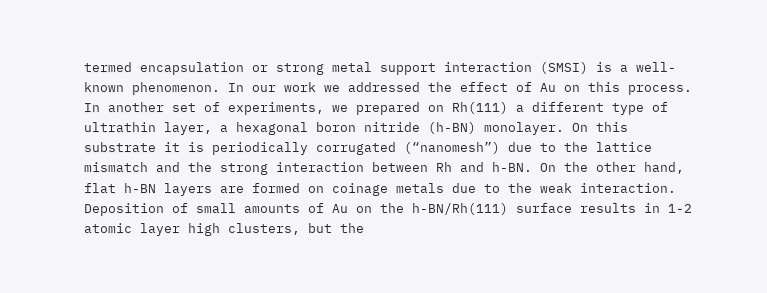termed encapsulation or strong metal support interaction (SMSI) is a well-known phenomenon. In our work we addressed the effect of Au on this process. In another set of experiments, we prepared on Rh(111) a different type of ultrathin layer, a hexagonal boron nitride (h-BN) monolayer. On this substrate it is periodically corrugated (“nanomesh”) due to the lattice mismatch and the strong interaction between Rh and h-BN. On the other hand, flat h-BN layers are formed on coinage metals due to the weak interaction. Deposition of small amounts of Au on the h-BN/Rh(111) surface results in 1-2 atomic layer high clusters, but the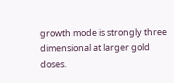growth mode is strongly three dimensional at larger gold doses.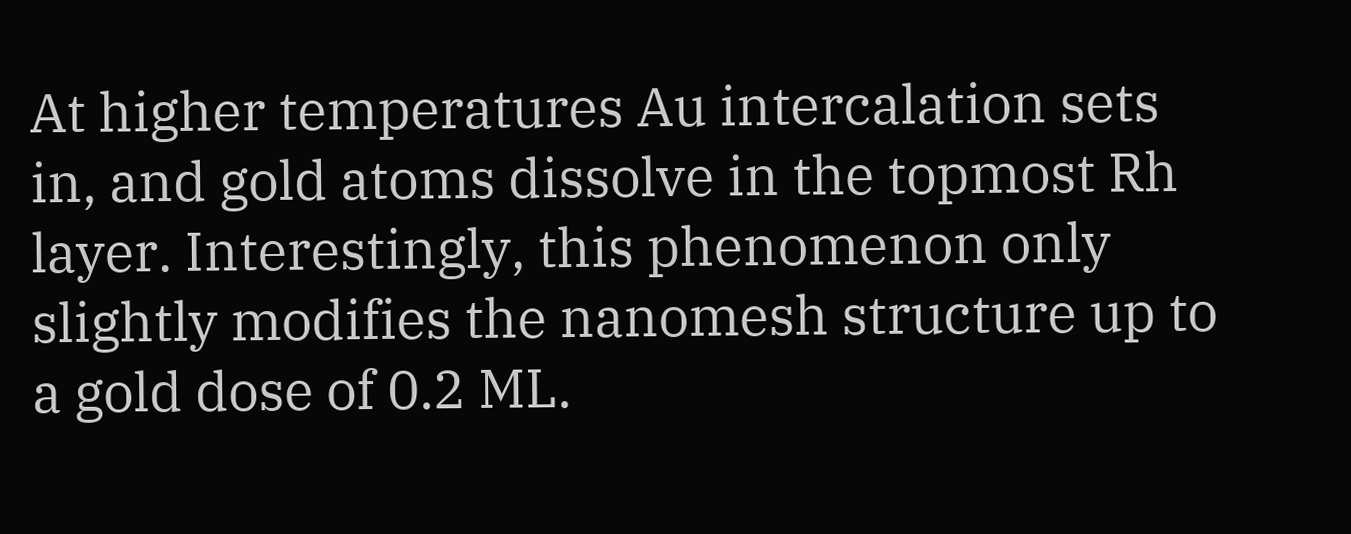At higher temperatures Au intercalation sets in, and gold atoms dissolve in the topmost Rh layer. Interestingly, this phenomenon only slightly modifies the nanomesh structure up to a gold dose of 0.2 ML.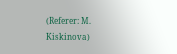(Referer: M. Kiskinova)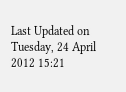Last Updated on Tuesday, 24 April 2012 15:21